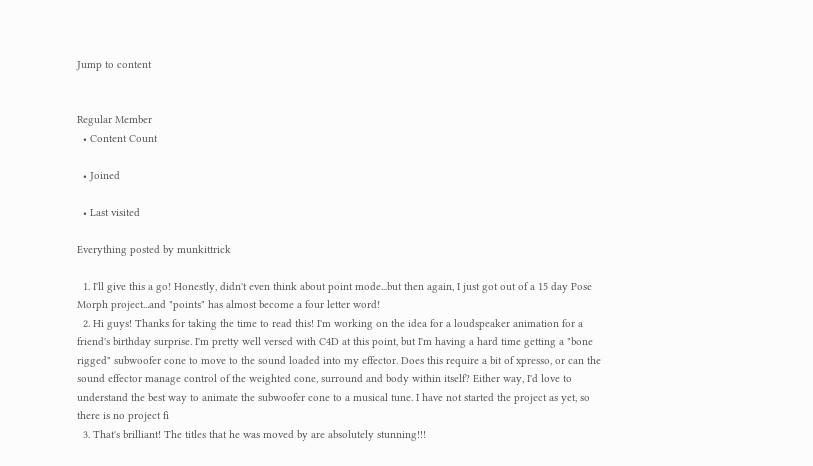Jump to content


Regular Member
  • Content Count

  • Joined

  • Last visited

Everything posted by munkittrick

  1. I'll give this a go! Honestly, didn't even think about point mode...but then again, I just got out of a 15 day Pose Morph project...and "points" has almost become a four letter word!
  2. Hi guys! Thanks for taking the time to read this! I'm working on the idea for a loudspeaker animation for a friend's birthday surprise. I'm pretty well versed with C4D at this point, but I'm having a hard time getting a "bone rigged" subwoofer cone to move to the sound loaded into my effector. Does this require a bit of xpresso, or can the sound effector manage control of the weighted cone, surround and body within itself? Either way, I'd love to understand the best way to animate the subwoofer cone to a musical tune. I have not started the project as yet, so there is no project fi
  3. That's brilliant! The titles that he was moved by are absolutely stunning!!!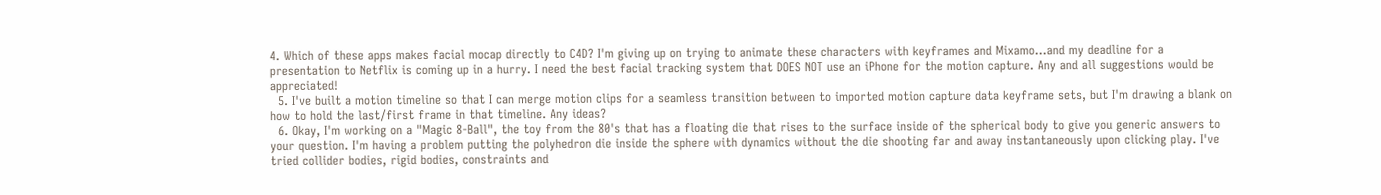4. Which of these apps makes facial mocap directly to C4D? I'm giving up on trying to animate these characters with keyframes and Mixamo...and my deadline for a presentation to Netflix is coming up in a hurry. I need the best facial tracking system that DOES NOT use an iPhone for the motion capture. Any and all suggestions would be appreciated!
  5. I've built a motion timeline so that I can merge motion clips for a seamless transition between to imported motion capture data keyframe sets, but I'm drawing a blank on how to hold the last/first frame in that timeline. Any ideas?
  6. Okay, I'm working on a "Magic 8-Ball", the toy from the 80's that has a floating die that rises to the surface inside of the spherical body to give you generic answers to your question. I'm having a problem putting the polyhedron die inside the sphere with dynamics without the die shooting far and away instantaneously upon clicking play. I've tried collider bodies, rigid bodies, constraints and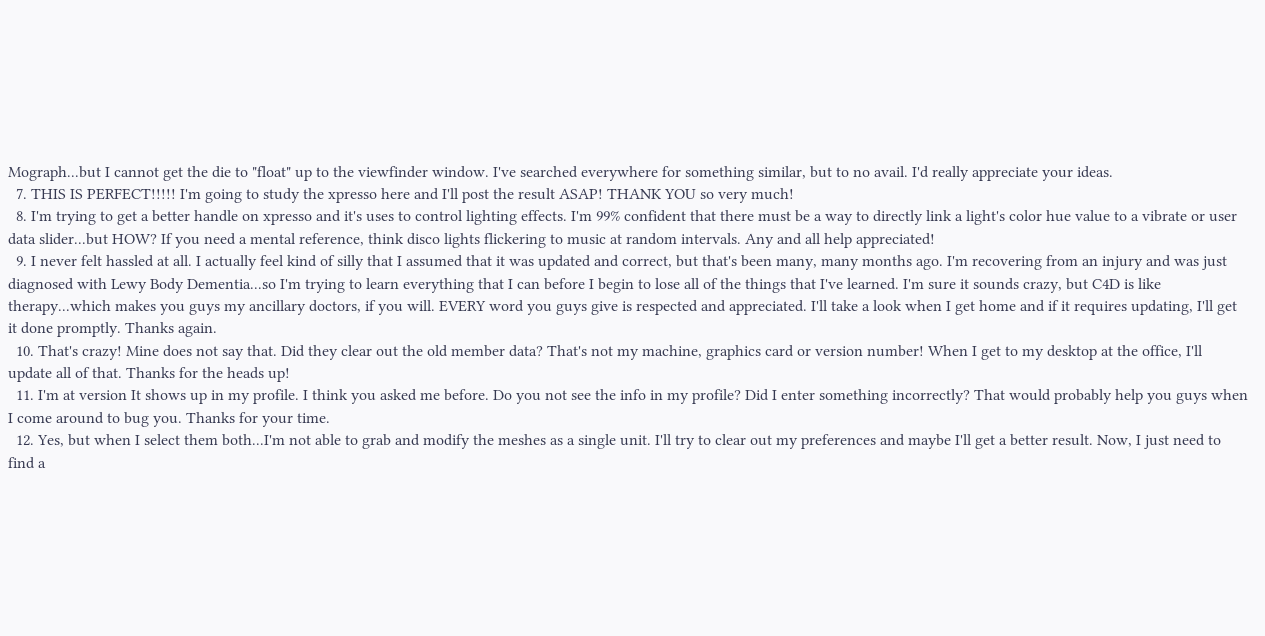Mograph...but I cannot get the die to "float" up to the viewfinder window. I've searched everywhere for something similar, but to no avail. I'd really appreciate your ideas.
  7. THIS IS PERFECT!!!!! I'm going to study the xpresso here and I'll post the result ASAP! THANK YOU so very much!
  8. I'm trying to get a better handle on xpresso and it's uses to control lighting effects. I'm 99% confident that there must be a way to directly link a light's color hue value to a vibrate or user data slider...but HOW? If you need a mental reference, think disco lights flickering to music at random intervals. Any and all help appreciated!
  9. I never felt hassled at all. I actually feel kind of silly that I assumed that it was updated and correct, but that's been many, many months ago. I'm recovering from an injury and was just diagnosed with Lewy Body Dementia...so I'm trying to learn everything that I can before I begin to lose all of the things that I've learned. I'm sure it sounds crazy, but C4D is like therapy...which makes you guys my ancillary doctors, if you will. EVERY word you guys give is respected and appreciated. I'll take a look when I get home and if it requires updating, I'll get it done promptly. Thanks again.
  10. That's crazy! Mine does not say that. Did they clear out the old member data? That's not my machine, graphics card or version number! When I get to my desktop at the office, I'll update all of that. Thanks for the heads up!
  11. I'm at version It shows up in my profile. I think you asked me before. Do you not see the info in my profile? Did I enter something incorrectly? That would probably help you guys when I come around to bug you. Thanks for your time.
  12. Yes, but when I select them both...I'm not able to grab and modify the meshes as a single unit. I'll try to clear out my preferences and maybe I'll get a better result. Now, I just need to find a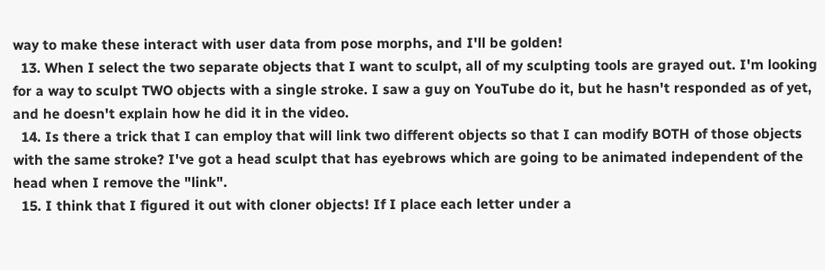way to make these interact with user data from pose morphs, and I'll be golden!
  13. When I select the two separate objects that I want to sculpt, all of my sculpting tools are grayed out. I'm looking for a way to sculpt TWO objects with a single stroke. I saw a guy on YouTube do it, but he hasn't responded as of yet, and he doesn't explain how he did it in the video.
  14. Is there a trick that I can employ that will link two different objects so that I can modify BOTH of those objects with the same stroke? I've got a head sculpt that has eyebrows which are going to be animated independent of the head when I remove the "link".
  15. I think that I figured it out with cloner objects! If I place each letter under a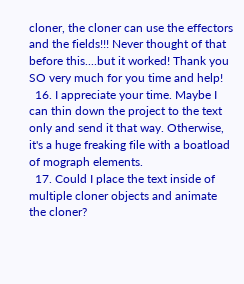cloner, the cloner can use the effectors and the fields!!! Never thought of that before this....but it worked! Thank you SO very much for you time and help!
  16. I appreciate your time. Maybe I can thin down the project to the text only and send it that way. Otherwise, it's a huge freaking file with a boatload of mograph elements.
  17. Could I place the text inside of multiple cloner objects and animate the cloner?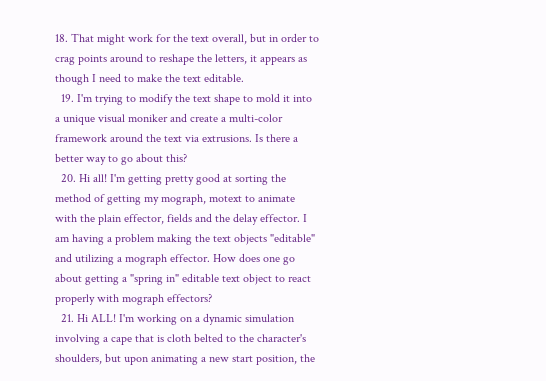18. That might work for the text overall, but in order to crag points around to reshape the letters, it appears as though I need to make the text editable.
  19. I'm trying to modify the text shape to mold it into a unique visual moniker and create a multi-color framework around the text via extrusions. Is there a better way to go about this?
  20. Hi all! I'm getting pretty good at sorting the method of getting my mograph, motext to animate with the plain effector, fields and the delay effector. I am having a problem making the text objects "editable" and utilizing a mograph effector. How does one go about getting a "spring in" editable text object to react properly with mograph effectors?
  21. Hi ALL! I'm working on a dynamic simulation involving a cape that is cloth belted to the character's shoulders, but upon animating a new start position, the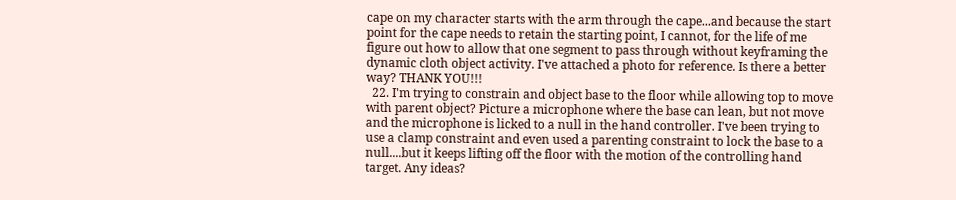cape on my character starts with the arm through the cape...and because the start point for the cape needs to retain the starting point, I cannot, for the life of me figure out how to allow that one segment to pass through without keyframing the dynamic cloth object activity. I've attached a photo for reference. Is there a better way? THANK YOU!!!
  22. I'm trying to constrain and object base to the floor while allowing top to move with parent object? Picture a microphone where the base can lean, but not move and the microphone is licked to a null in the hand controller. I've been trying to use a clamp constraint and even used a parenting constraint to lock the base to a null....but it keeps lifting off the floor with the motion of the controlling hand target. Any ideas?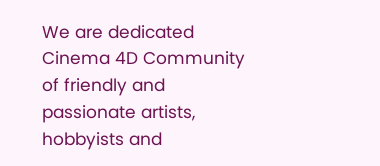We are dedicated Cinema 4D Community of friendly and passionate artists, hobbyists and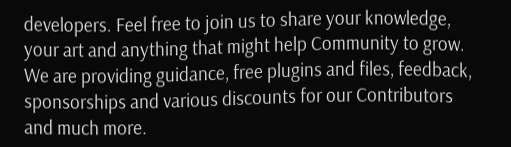developers. Feel free to join us to share your knowledge, your art and anything that might help Community to grow. We are providing guidance, free plugins and files, feedback, sponsorships and various discounts for our Contributors and much more.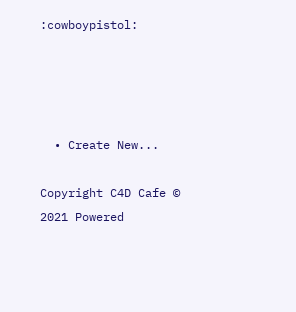:cowboypistol:




  • Create New...

Copyright C4D Cafe © 2021 Powered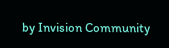by Invision Community